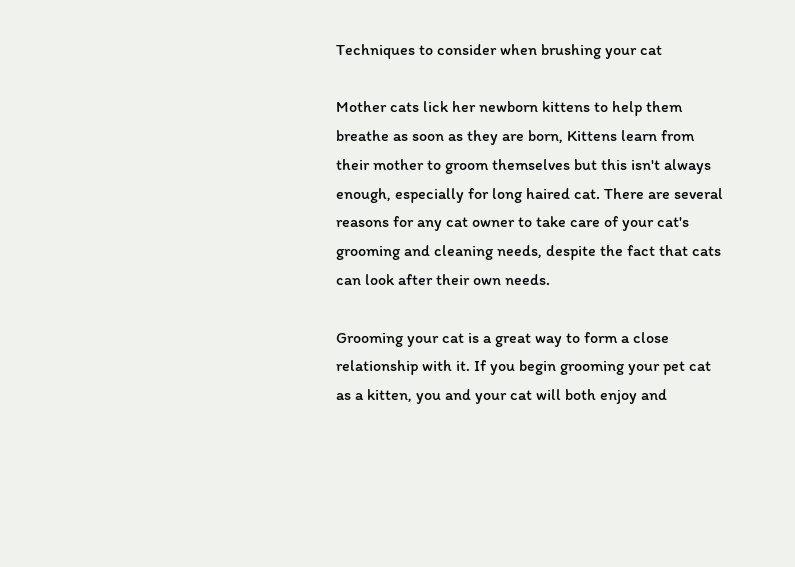Techniques to consider when brushing your cat

Mother cats lick her newborn kittens to help them breathe as soon as they are born, Kittens learn from their mother to groom themselves but this isn't always enough, especially for long haired cat. There are several reasons for any cat owner to take care of your cat's grooming and cleaning needs, despite the fact that cats can look after their own needs.

Grooming your cat is a great way to form a close relationship with it. If you begin grooming your pet cat as a kitten, you and your cat will both enjoy and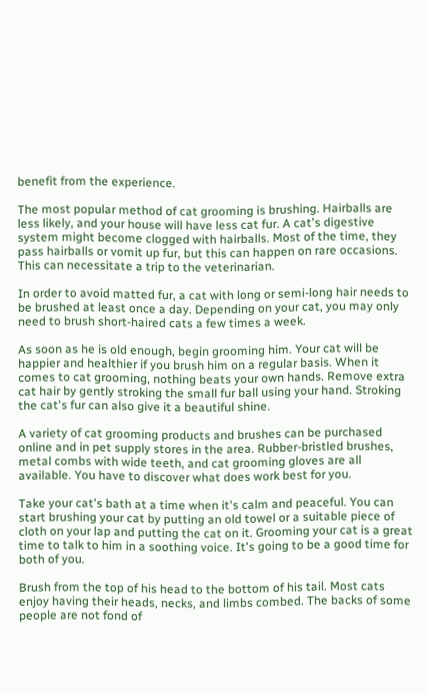benefit from the experience.

The most popular method of cat grooming is brushing. Hairballs are less likely, and your house will have less cat fur. A cat's digestive system might become clogged with hairballs. Most of the time, they pass hairballs or vomit up fur, but this can happen on rare occasions. This can necessitate a trip to the veterinarian.

In order to avoid matted fur, a cat with long or semi-long hair needs to be brushed at least once a day. Depending on your cat, you may only need to brush short-haired cats a few times a week.

As soon as he is old enough, begin grooming him. Your cat will be happier and healthier if you brush him on a regular basis. When it comes to cat grooming, nothing beats your own hands. Remove extra cat hair by gently stroking the small fur ball using your hand. Stroking the cat's fur can also give it a beautiful shine.

A variety of cat grooming products and brushes can be purchased online and in pet supply stores in the area. Rubber-bristled brushes, metal combs with wide teeth, and cat grooming gloves are all available. You have to discover what does work best for you.

Take your cat's bath at a time when it's calm and peaceful. You can start brushing your cat by putting an old towel or a suitable piece of cloth on your lap and putting the cat on it. Grooming your cat is a great time to talk to him in a soothing voice. It's going to be a good time for both of you.

Brush from the top of his head to the bottom of his tail. Most cats enjoy having their heads, necks, and limbs combed. The backs of some people are not fond of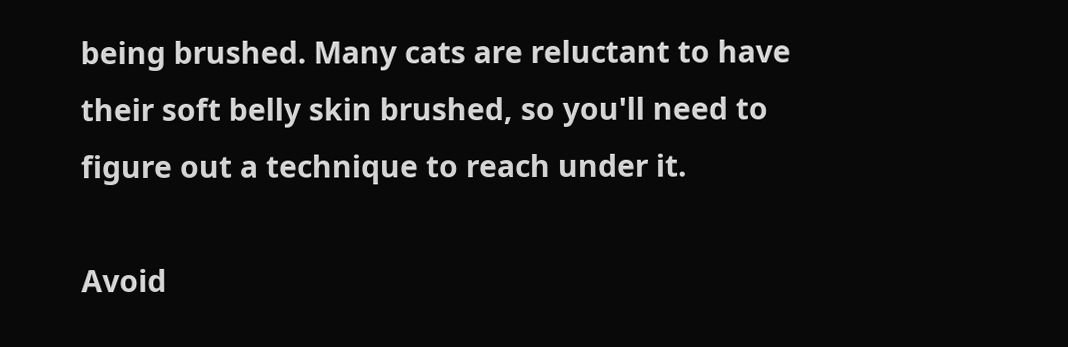being brushed. Many cats are reluctant to have their soft belly skin brushed, so you'll need to figure out a technique to reach under it.

Avoid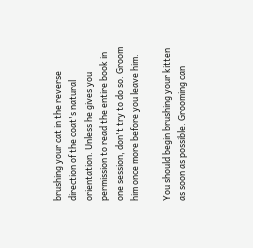brushing your cat in the reverse direction of the coat's natural orientation. Unless he gives you permission to read the entire book in one session, don't try to do so. Groom him once more before you leave him.

You should begin brushing your kitten as soon as possible. Grooming can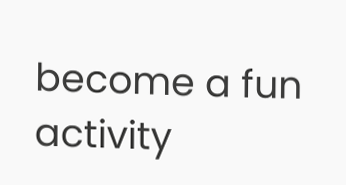become a fun activity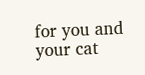for you and your cat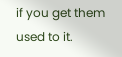if you get them used to it.